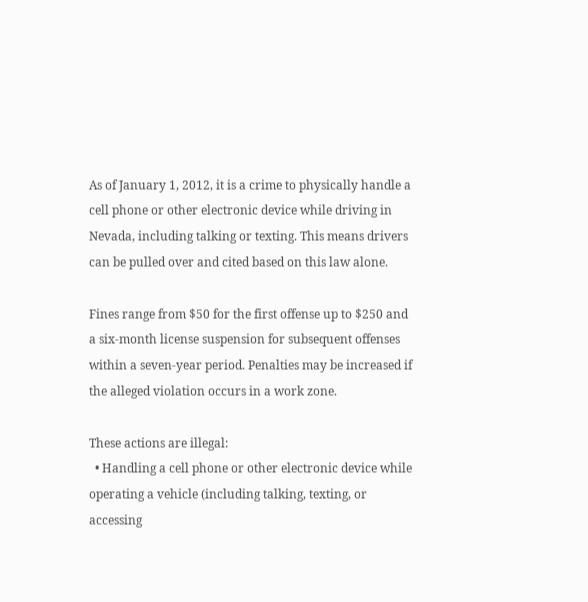As of January 1, 2012, it is a crime to physically handle a cell phone or other electronic device while driving in Nevada, including talking or texting. This means drivers can be pulled over and cited based on this law alone.

Fines range from $50 for the first offense up to $250 and a six-month license suspension for subsequent offenses within a seven-year period. Penalties may be increased if the alleged violation occurs in a work zone.

These actions are illegal:
  • Handling a cell phone or other electronic device while operating a vehicle (including talking, texting, or accessing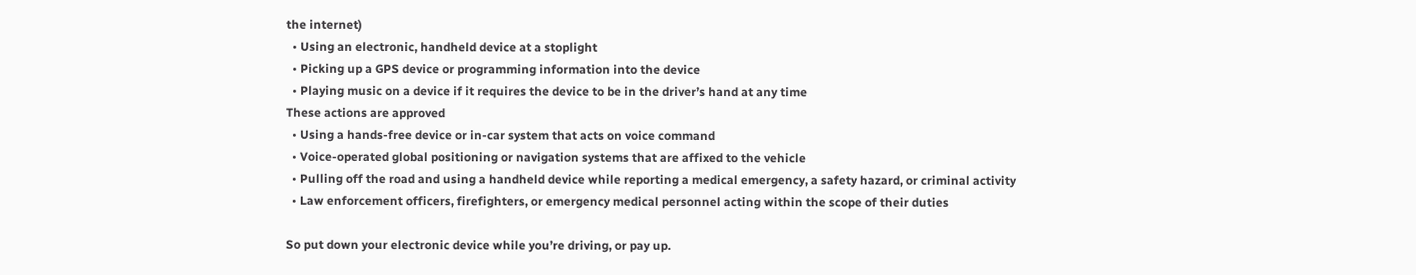the internet)
  • Using an electronic, handheld device at a stoplight
  • Picking up a GPS device or programming information into the device
  • Playing music on a device if it requires the device to be in the driver’s hand at any time
These actions are approved
  • Using a hands-free device or in-car system that acts on voice command
  • Voice-operated global positioning or navigation systems that are affixed to the vehicle
  • Pulling off the road and using a handheld device while reporting a medical emergency, a safety hazard, or criminal activity
  • Law enforcement officers, firefighters, or emergency medical personnel acting within the scope of their duties

So put down your electronic device while you’re driving, or pay up.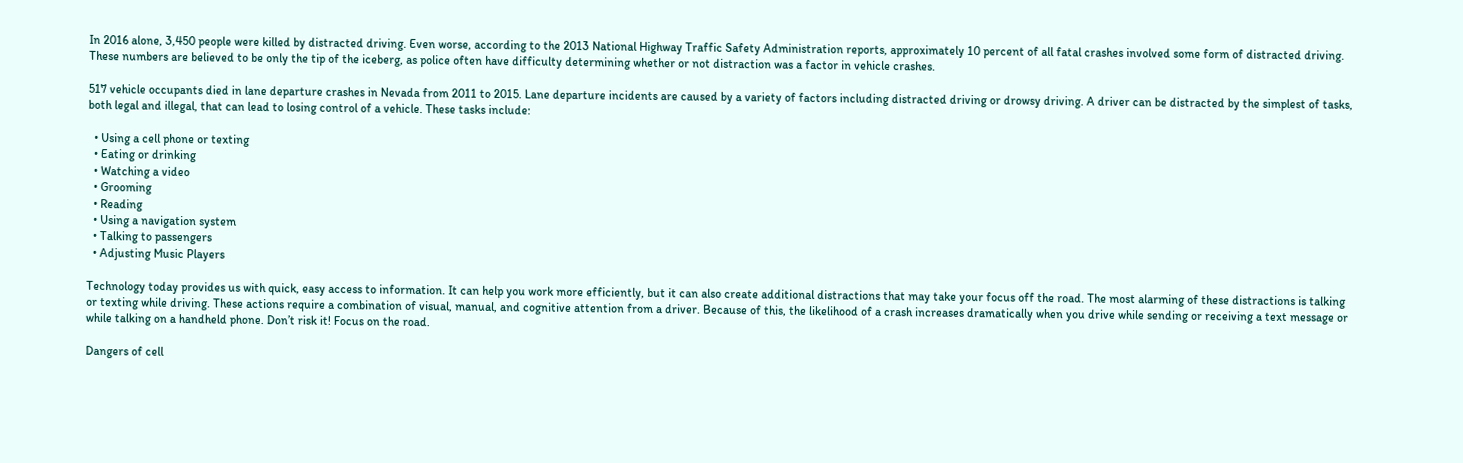In 2016 alone, 3,450 people were killed by distracted driving. Even worse, according to the 2013 National Highway Traffic Safety Administration reports, approximately 10 percent of all fatal crashes involved some form of distracted driving. These numbers are believed to be only the tip of the iceberg, as police often have difficulty determining whether or not distraction was a factor in vehicle crashes.

517 vehicle occupants died in lane departure crashes in Nevada from 2011 to 2015. Lane departure incidents are caused by a variety of factors including distracted driving or drowsy driving. A driver can be distracted by the simplest of tasks, both legal and illegal, that can lead to losing control of a vehicle. These tasks include:

  • Using a cell phone or texting
  • Eating or drinking
  • Watching a video
  • Grooming
  • Reading
  • Using a navigation system
  • Talking to passengers
  • Adjusting Music Players

Technology today provides us with quick, easy access to information. It can help you work more efficiently, but it can also create additional distractions that may take your focus off the road. The most alarming of these distractions is talking or texting while driving. These actions require a combination of visual, manual, and cognitive attention from a driver. Because of this, the likelihood of a crash increases dramatically when you drive while sending or receiving a text message or while talking on a handheld phone. Don’t risk it! Focus on the road.

Dangers of cell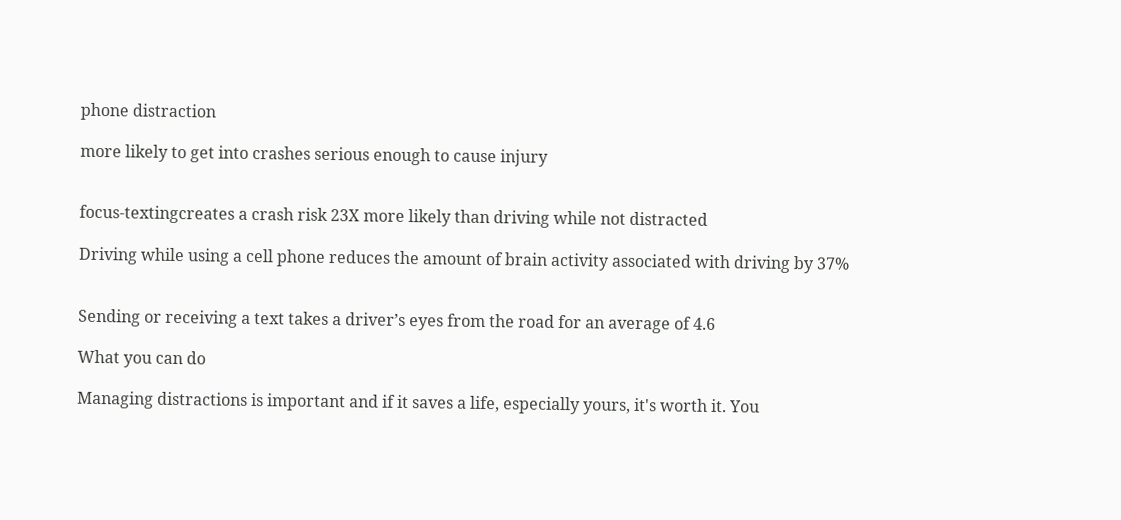phone distraction

more likely to get into crashes serious enough to cause injury


focus-textingcreates a crash risk 23X more likely than driving while not distracted

Driving while using a cell phone reduces the amount of brain activity associated with driving by 37%


Sending or receiving a text takes a driver’s eyes from the road for an average of 4.6

What you can do

Managing distractions is important and if it saves a life, especially yours, it's worth it. You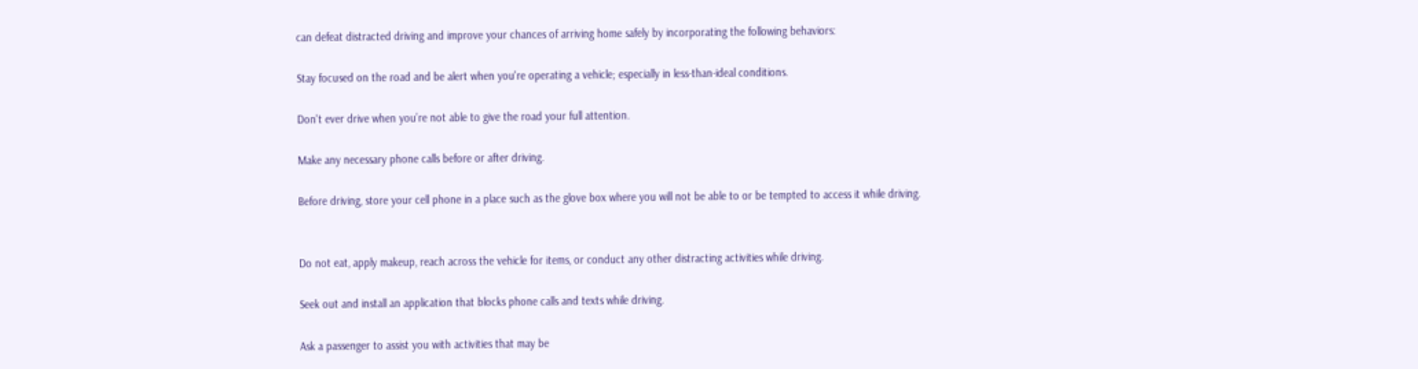can defeat distracted driving and improve your chances of arriving home safely by incorporating the following behaviors:

Stay focused on the road and be alert when you're operating a vehicle; especially in less-than-ideal conditions.

Don't ever drive when you’re not able to give the road your full attention.

Make any necessary phone calls before or after driving.

Before driving, store your cell phone in a place such as the glove box where you will not be able to or be tempted to access it while driving.


Do not eat, apply makeup, reach across the vehicle for items, or conduct any other distracting activities while driving.

Seek out and install an application that blocks phone calls and texts while driving.

Ask a passenger to assist you with activities that may be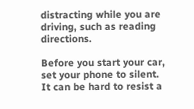distracting while you are driving, such as reading directions.

Before you start your car, set your phone to silent. It can be hard to resist a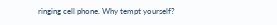ringing cell phone. Why tempt yourself?